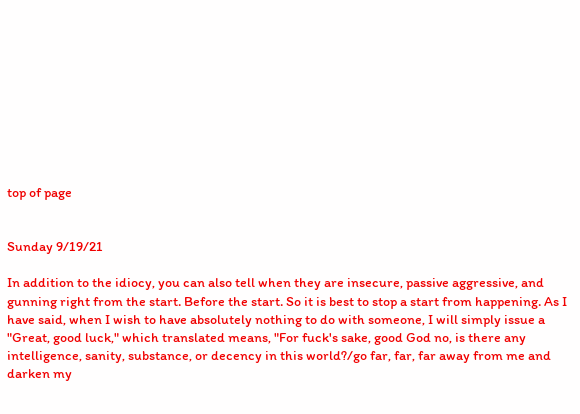top of page


Sunday 9/19/21

In addition to the idiocy, you can also tell when they are insecure, passive aggressive, and gunning right from the start. Before the start. So it is best to stop a start from happening. As I have said, when I wish to have absolutely nothing to do with someone, I will simply issue a "Great, good luck," which translated means, "For fuck's sake, good God no, is there any intelligence, sanity, substance, or decency in this world?/go far, far, far away from me and darken my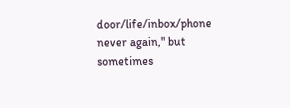door/life/inbox/phone never again," but sometimes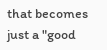that becomes just a "good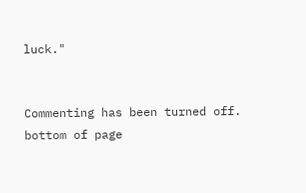luck."


Commenting has been turned off.
bottom of page